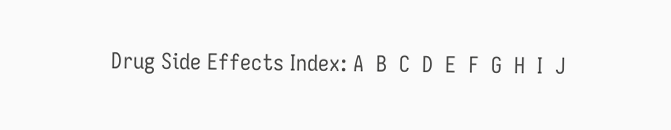Drug Side Effects Index: A  B  C  D  E  F  G  H  I  J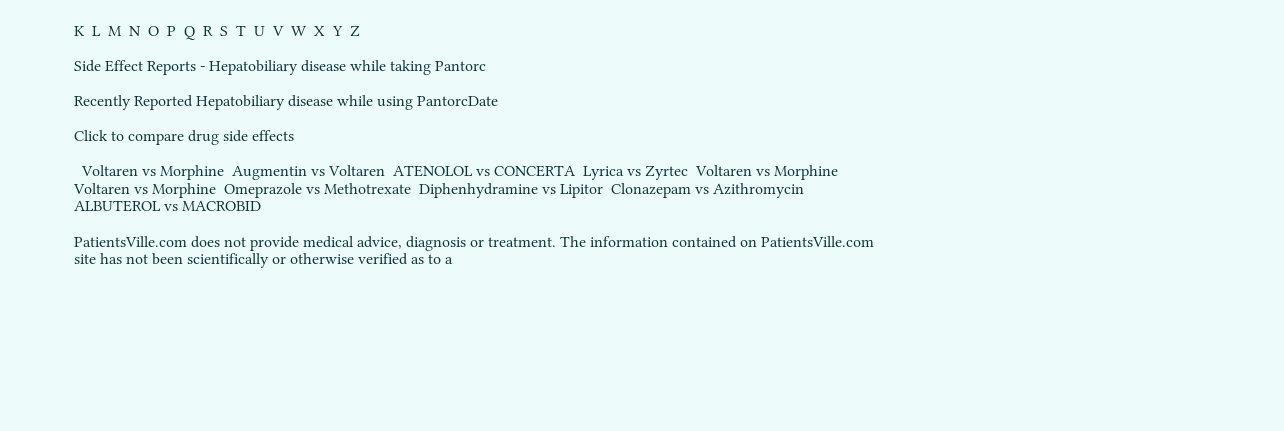K  L  M  N  O  P  Q  R  S  T  U  V  W  X  Y  Z

Side Effect Reports - Hepatobiliary disease while taking Pantorc

Recently Reported Hepatobiliary disease while using PantorcDate

Click to compare drug side effects

  Voltaren vs Morphine  Augmentin vs Voltaren  ATENOLOL vs CONCERTA  Lyrica vs Zyrtec  Voltaren vs Morphine  Voltaren vs Morphine  Omeprazole vs Methotrexate  Diphenhydramine vs Lipitor  Clonazepam vs Azithromycin  ALBUTEROL vs MACROBID

PatientsVille.com does not provide medical advice, diagnosis or treatment. The information contained on PatientsVille.com site has not been scientifically or otherwise verified as to a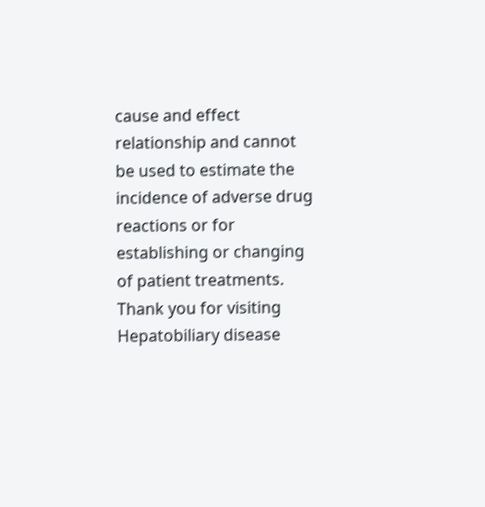cause and effect relationship and cannot be used to estimate the incidence of adverse drug reactions or for establishing or changing of patient treatments. Thank you for visiting Hepatobiliary disease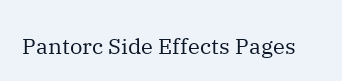Pantorc Side Effects Pages